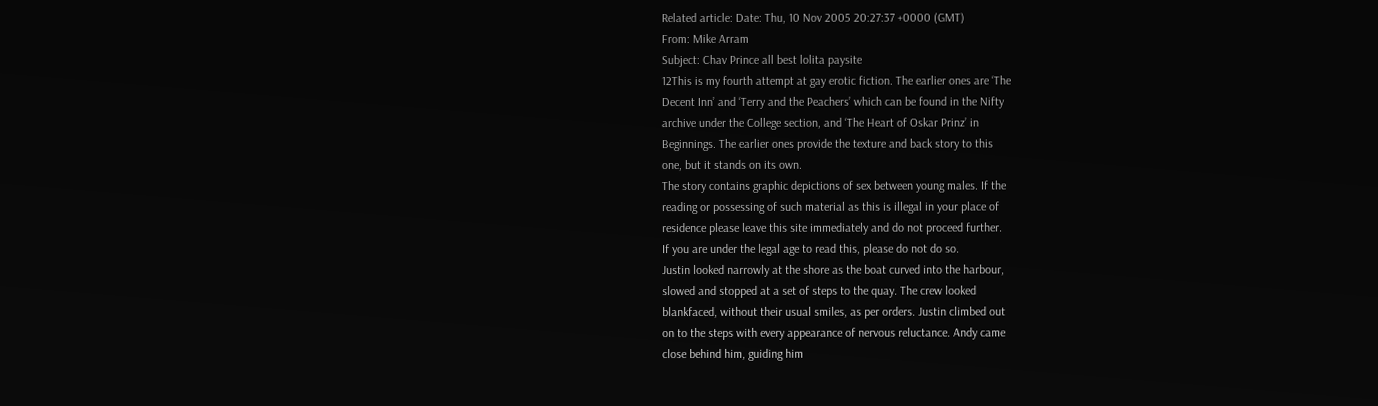Related article: Date: Thu, 10 Nov 2005 20:27:37 +0000 (GMT)
From: Mike Arram
Subject: Chav Prince all best lolita paysite
12This is my fourth attempt at gay erotic fiction. The earlier ones are ‘The
Decent Inn’ and ‘Terry and the Peachers’ which can be found in the Nifty
archive under the College section, and ‘The Heart of Oskar Prinz’ in
Beginnings. The earlier ones provide the texture and back story to this
one, but it stands on its own.
The story contains graphic depictions of sex between young males. If the
reading or possessing of such material as this is illegal in your place of
residence please leave this site immediately and do not proceed further.
If you are under the legal age to read this, please do not do so.
Justin looked narrowly at the shore as the boat curved into the harbour,
slowed and stopped at a set of steps to the quay. The crew looked
blankfaced, without their usual smiles, as per orders. Justin climbed out
on to the steps with every appearance of nervous reluctance. Andy came
close behind him, guiding him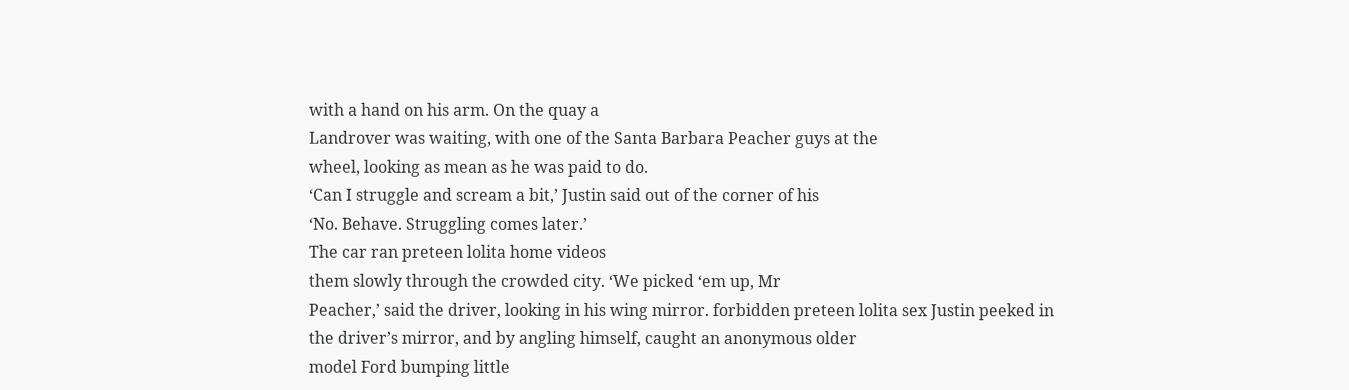with a hand on his arm. On the quay a
Landrover was waiting, with one of the Santa Barbara Peacher guys at the
wheel, looking as mean as he was paid to do.
‘Can I struggle and scream a bit,’ Justin said out of the corner of his
‘No. Behave. Struggling comes later.’
The car ran preteen lolita home videos
them slowly through the crowded city. ‘We picked ‘em up, Mr
Peacher,’ said the driver, looking in his wing mirror. forbidden preteen lolita sex Justin peeked in
the driver’s mirror, and by angling himself, caught an anonymous older
model Ford bumping little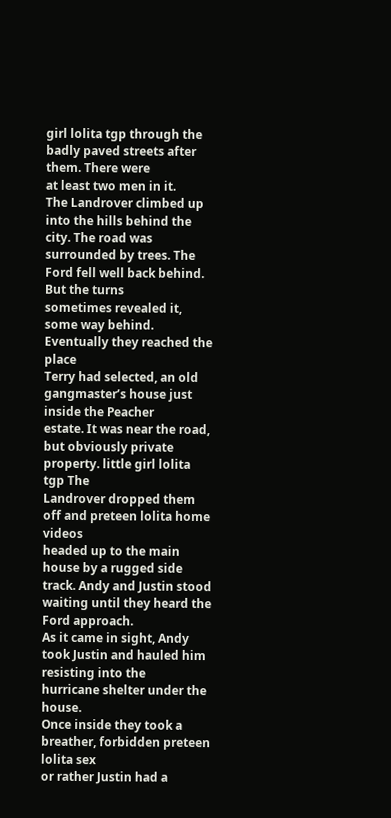girl lolita tgp through the badly paved streets after them. There were
at least two men in it.
The Landrover climbed up into the hills behind the city. The road was
surrounded by trees. The Ford fell well back behind. But the turns
sometimes revealed it, some way behind. Eventually they reached the place
Terry had selected, an old gangmaster’s house just inside the Peacher
estate. It was near the road, but obviously private property. little girl lolita tgp The
Landrover dropped them off and preteen lolita home videos
headed up to the main house by a rugged side
track. Andy and Justin stood waiting until they heard the Ford approach.
As it came in sight, Andy took Justin and hauled him resisting into the
hurricane shelter under the house.
Once inside they took a breather, forbidden preteen lolita sex
or rather Justin had a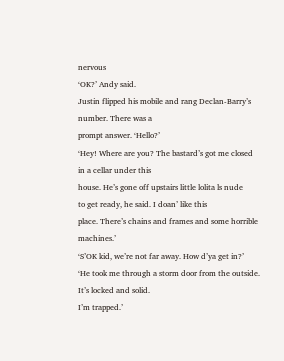nervous
‘OK?’ Andy said.
Justin flipped his mobile and rang Declan-Barry’s number. There was a
prompt answer. ‘Hello?’
‘Hey! Where are you? The bastard’s got me closed in a cellar under this
house. He’s gone off upstairs little lolita ls nude
to get ready, he said. I doan’ like this
place. There’s chains and frames and some horrible machines.’
‘S’OK kid, we’re not far away. How d’ya get in?’
‘He took me through a storm door from the outside. It’s locked and solid.
I’m trapped.’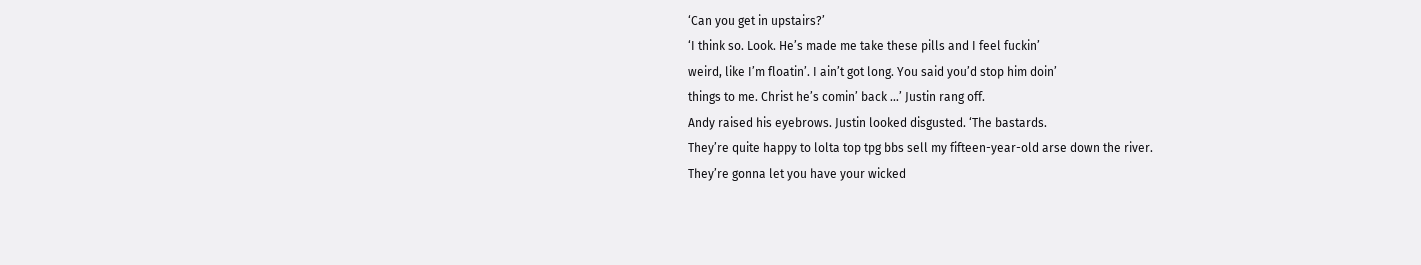‘Can you get in upstairs?’
‘I think so. Look. He’s made me take these pills and I feel fuckin’
weird, like I’m floatin’. I ain’t got long. You said you’d stop him doin’
things to me. Christ he’s comin’ back …’ Justin rang off.
Andy raised his eyebrows. Justin looked disgusted. ‘The bastards.
They’re quite happy to lolta top tpg bbs sell my fifteen-year-old arse down the river.
They’re gonna let you have your wicked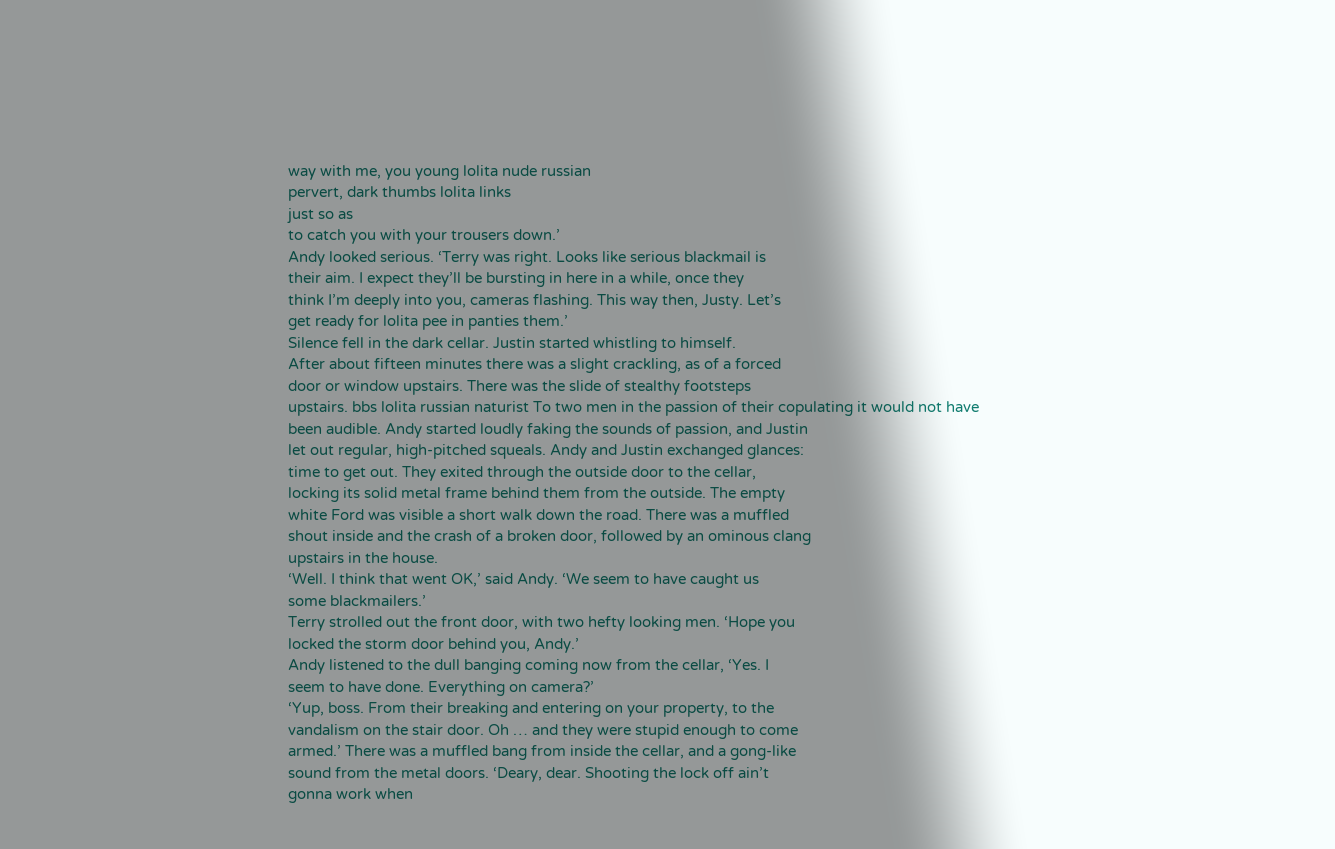way with me, you young lolita nude russian
pervert, dark thumbs lolita links
just so as
to catch you with your trousers down.’
Andy looked serious. ‘Terry was right. Looks like serious blackmail is
their aim. I expect they’ll be bursting in here in a while, once they
think I’m deeply into you, cameras flashing. This way then, Justy. Let’s
get ready for lolita pee in panties them.’
Silence fell in the dark cellar. Justin started whistling to himself.
After about fifteen minutes there was a slight crackling, as of a forced
door or window upstairs. There was the slide of stealthy footsteps
upstairs. bbs lolita russian naturist To two men in the passion of their copulating it would not have
been audible. Andy started loudly faking the sounds of passion, and Justin
let out regular, high-pitched squeals. Andy and Justin exchanged glances:
time to get out. They exited through the outside door to the cellar,
locking its solid metal frame behind them from the outside. The empty
white Ford was visible a short walk down the road. There was a muffled
shout inside and the crash of a broken door, followed by an ominous clang
upstairs in the house.
‘Well. I think that went OK,’ said Andy. ‘We seem to have caught us
some blackmailers.’
Terry strolled out the front door, with two hefty looking men. ‘Hope you
locked the storm door behind you, Andy.’
Andy listened to the dull banging coming now from the cellar, ‘Yes. I
seem to have done. Everything on camera?’
‘Yup, boss. From their breaking and entering on your property, to the
vandalism on the stair door. Oh … and they were stupid enough to come
armed.’ There was a muffled bang from inside the cellar, and a gong-like
sound from the metal doors. ‘Deary, dear. Shooting the lock off ain’t
gonna work when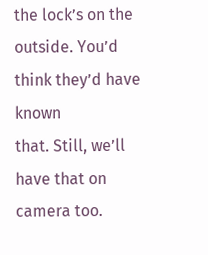the lock’s on the outside. You’d think they’d have known
that. Still, we’ll have that on camera too.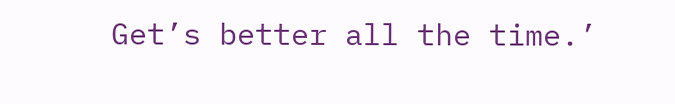Get’s better all the time.’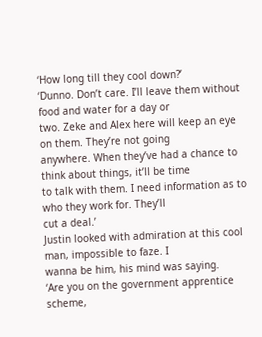‘How long till they cool down?’
‘Dunno. Don’t care. I’ll leave them without food and water for a day or
two. Zeke and Alex here will keep an eye on them. They’re not going
anywhere. When they’ve had a chance to think about things, it’ll be time
to talk with them. I need information as to who they work for. They’ll
cut a deal.’
Justin looked with admiration at this cool man, impossible to faze. I
wanna be him, his mind was saying.
‘Are you on the government apprentice scheme,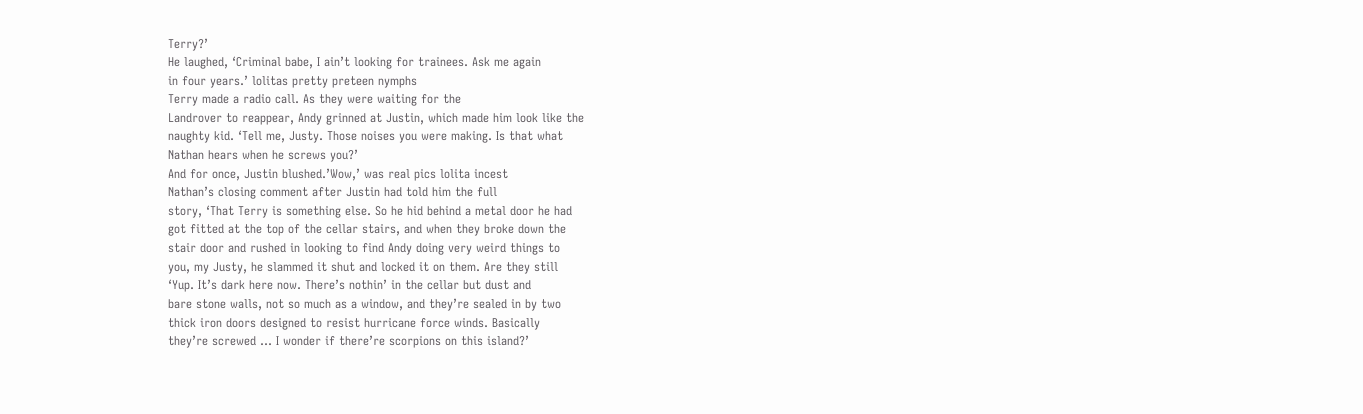Terry?’
He laughed, ‘Criminal babe, I ain’t looking for trainees. Ask me again
in four years.’ lolitas pretty preteen nymphs
Terry made a radio call. As they were waiting for the
Landrover to reappear, Andy grinned at Justin, which made him look like the
naughty kid. ‘Tell me, Justy. Those noises you were making. Is that what
Nathan hears when he screws you?’
And for once, Justin blushed.’Wow,’ was real pics lolita incest
Nathan’s closing comment after Justin had told him the full
story, ‘That Terry is something else. So he hid behind a metal door he had
got fitted at the top of the cellar stairs, and when they broke down the
stair door and rushed in looking to find Andy doing very weird things to
you, my Justy, he slammed it shut and locked it on them. Are they still
‘Yup. It’s dark here now. There’s nothin’ in the cellar but dust and
bare stone walls, not so much as a window, and they’re sealed in by two
thick iron doors designed to resist hurricane force winds. Basically
they’re screwed … I wonder if there’re scorpions on this island?’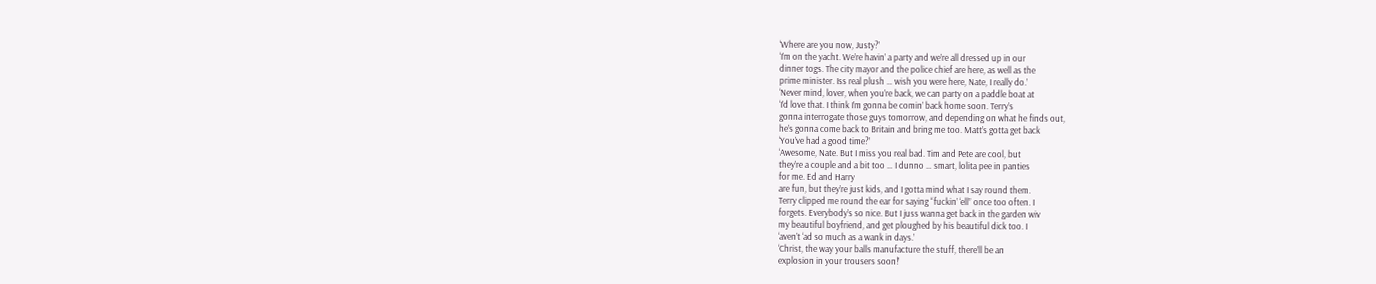‘Where are you now, Justy?’
‘I’m on the yacht. We’re havin’ a party and we’re all dressed up in our
dinner togs. The city mayor and the police chief are here, as well as the
prime minister. Iss real plush … wish you were here, Nate, I really do.’
‘Never mind, lover, when you’re back, we can party on a paddle boat at
‘I’d love that. I think I’m gonna be comin’ back home soon. Terry’s
gonna interrogate those guys tomorrow, and depending on what he finds out,
he’s gonna come back to Britain and bring me too. Matt’s gotta get back
‘You’ve had a good time?’
‘Awesome, Nate. But I miss you real bad. Tim and Pete are cool, but
they’re a couple and a bit too … I dunno … smart, lolita pee in panties
for me. Ed and Harry
are fun, but they’re just kids, and I gotta mind what I say round them.
Terry clipped me round the ear for saying “fuckin’ ‘ell” once too often. I
forgets. Everybody’s so nice. But I juss wanna get back in the garden wiv
my beautiful boyfriend, and get ploughed by his beautiful dick too. I
‘aven’t ‘ad so much as a wank in days.’
‘Christ, the way your balls manufacture the stuff, there’ll be an
explosion in your trousers soon!’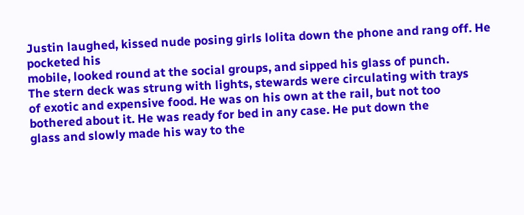Justin laughed, kissed nude posing girls lolita down the phone and rang off. He pocketed his
mobile, looked round at the social groups, and sipped his glass of punch.
The stern deck was strung with lights, stewards were circulating with trays
of exotic and expensive food. He was on his own at the rail, but not too
bothered about it. He was ready for bed in any case. He put down the
glass and slowly made his way to the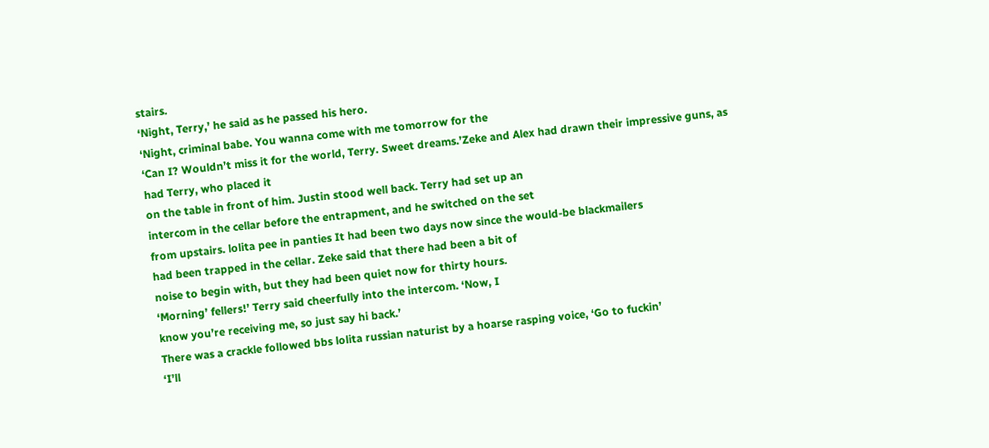stairs.
‘Night, Terry,’ he said as he passed his hero.
‘Night, criminal babe. You wanna come with me tomorrow for the
‘Can I? Wouldn’t miss it for the world, Terry. Sweet dreams.’Zeke and Alex had drawn their impressive guns, as had Terry, who placed it
on the table in front of him. Justin stood well back. Terry had set up an
intercom in the cellar before the entrapment, and he switched on the set
from upstairs. lolita pee in panties It had been two days now since the would-be blackmailers
had been trapped in the cellar. Zeke said that there had been a bit of
noise to begin with, but they had been quiet now for thirty hours.
‘Morning’ fellers!’ Terry said cheerfully into the intercom. ‘Now, I
know you’re receiving me, so just say hi back.’
There was a crackle followed bbs lolita russian naturist by a hoarse rasping voice, ‘Go to fuckin’
‘I’ll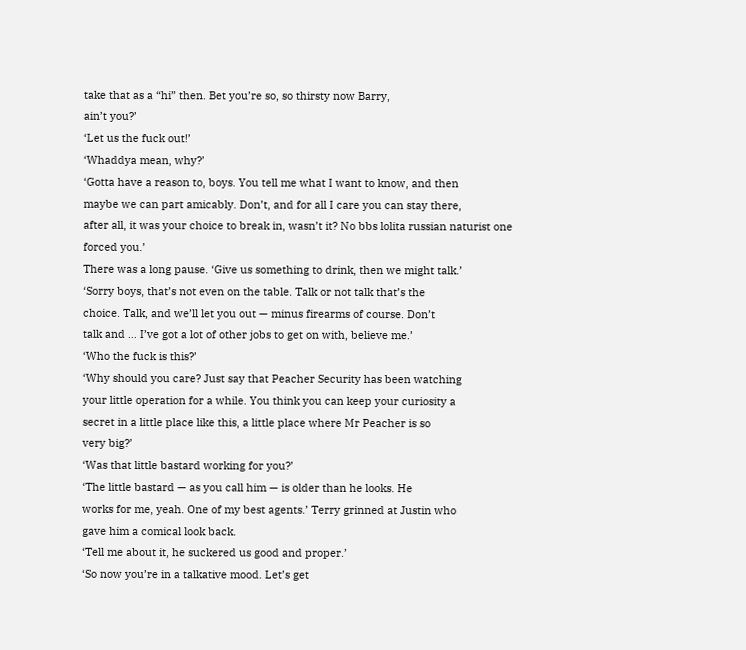take that as a “hi” then. Bet you’re so, so thirsty now Barry,
ain’t you?’
‘Let us the fuck out!’
‘Whaddya mean, why?’
‘Gotta have a reason to, boys. You tell me what I want to know, and then
maybe we can part amicably. Don’t, and for all I care you can stay there,
after all, it was your choice to break in, wasn’t it? No bbs lolita russian naturist one forced you.’
There was a long pause. ‘Give us something to drink, then we might talk.’
‘Sorry boys, that’s not even on the table. Talk or not talk that’s the
choice. Talk, and we’ll let you out — minus firearms of course. Don’t
talk and … I’ve got a lot of other jobs to get on with, believe me.’
‘Who the fuck is this?’
‘Why should you care? Just say that Peacher Security has been watching
your little operation for a while. You think you can keep your curiosity a
secret in a little place like this, a little place where Mr Peacher is so
very big?’
‘Was that little bastard working for you?’
‘The little bastard — as you call him — is older than he looks. He
works for me, yeah. One of my best agents.’ Terry grinned at Justin who
gave him a comical look back.
‘Tell me about it, he suckered us good and proper.’
‘So now you’re in a talkative mood. Let’s get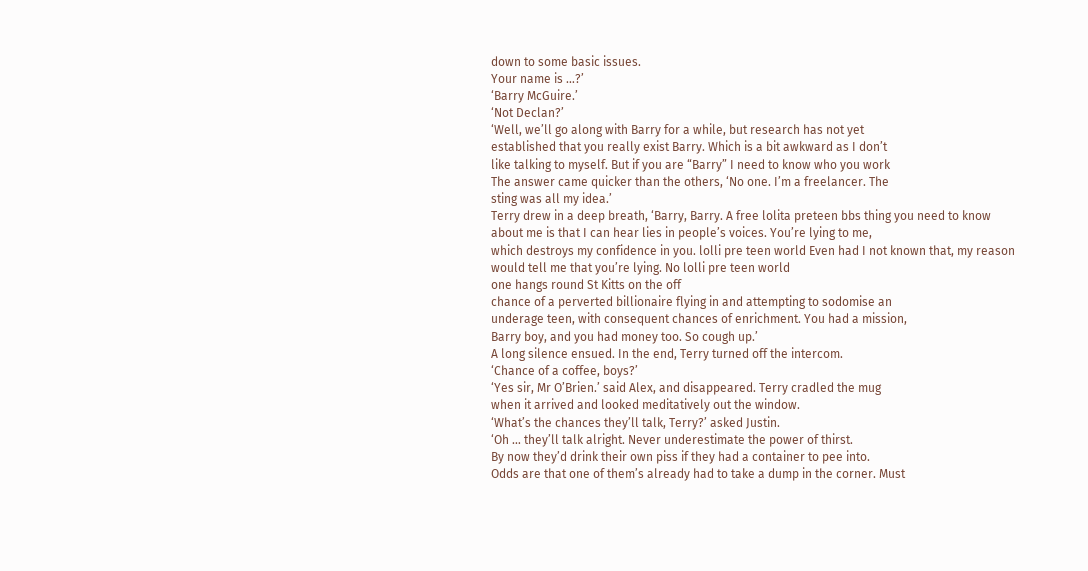down to some basic issues.
Your name is …?’
‘Barry McGuire.’
‘Not Declan?’
‘Well, we’ll go along with Barry for a while, but research has not yet
established that you really exist Barry. Which is a bit awkward as I don’t
like talking to myself. But if you are “Barry” I need to know who you work
The answer came quicker than the others, ‘No one. I’m a freelancer. The
sting was all my idea.’
Terry drew in a deep breath, ‘Barry, Barry. A free lolita preteen bbs thing you need to know
about me is that I can hear lies in people’s voices. You’re lying to me,
which destroys my confidence in you. lolli pre teen world Even had I not known that, my reason
would tell me that you’re lying. No lolli pre teen world
one hangs round St Kitts on the off
chance of a perverted billionaire flying in and attempting to sodomise an
underage teen, with consequent chances of enrichment. You had a mission,
Barry boy, and you had money too. So cough up.’
A long silence ensued. In the end, Terry turned off the intercom.
‘Chance of a coffee, boys?’
‘Yes sir, Mr O’Brien.’ said Alex, and disappeared. Terry cradled the mug
when it arrived and looked meditatively out the window.
‘What’s the chances they’ll talk, Terry?’ asked Justin.
‘Oh … they’ll talk alright. Never underestimate the power of thirst.
By now they’d drink their own piss if they had a container to pee into.
Odds are that one of them’s already had to take a dump in the corner. Must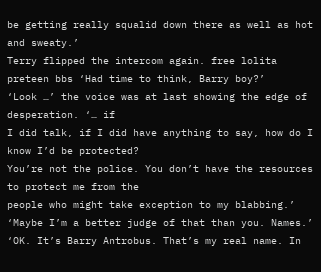be getting really squalid down there as well as hot and sweaty.’
Terry flipped the intercom again. free lolita preteen bbs ‘Had time to think, Barry boy?’
‘Look …’ the voice was at last showing the edge of desperation. ‘… if
I did talk, if I did have anything to say, how do I know I’d be protected?
You’re not the police. You don’t have the resources to protect me from the
people who might take exception to my blabbing.’
‘Maybe I’m a better judge of that than you. Names.’
‘OK. It’s Barry Antrobus. That’s my real name. In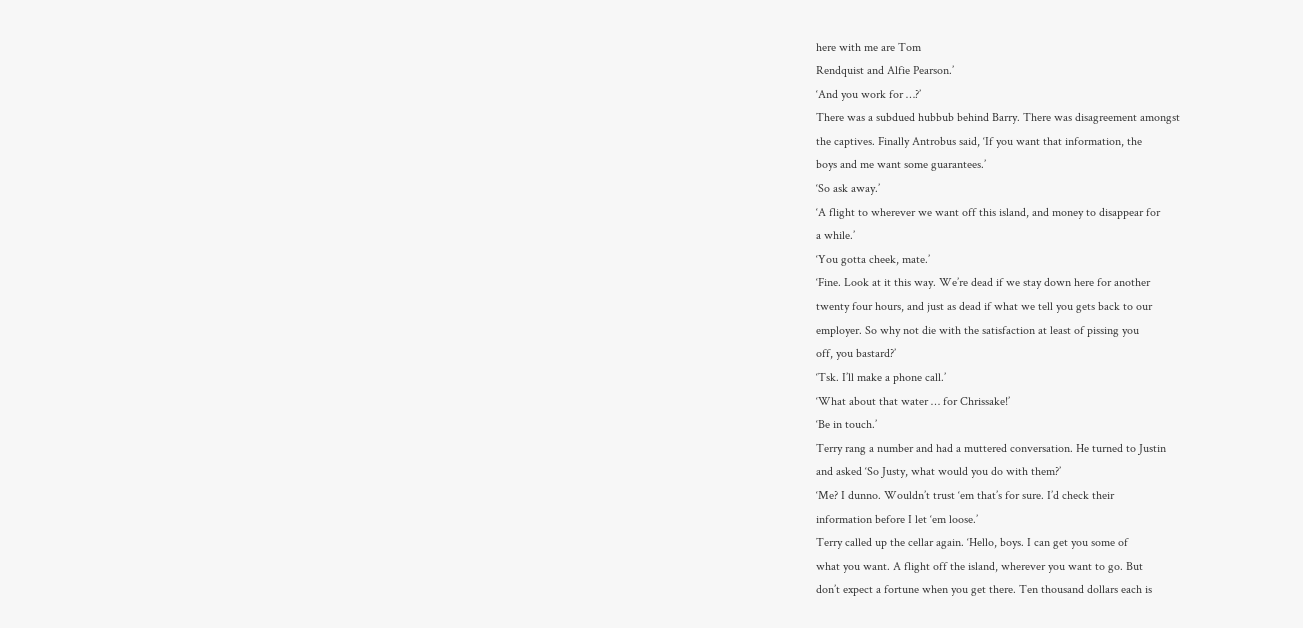here with me are Tom
Rendquist and Alfie Pearson.’
‘And you work for …?’
There was a subdued hubbub behind Barry. There was disagreement amongst
the captives. Finally Antrobus said, ‘If you want that information, the
boys and me want some guarantees.’
‘So ask away.’
‘A flight to wherever we want off this island, and money to disappear for
a while.’
‘You gotta cheek, mate.’
‘Fine. Look at it this way. We’re dead if we stay down here for another
twenty four hours, and just as dead if what we tell you gets back to our
employer. So why not die with the satisfaction at least of pissing you
off, you bastard?’
‘Tsk. I’ll make a phone call.’
‘What about that water … for Chrissake!’
‘Be in touch.’
Terry rang a number and had a muttered conversation. He turned to Justin
and asked ‘So Justy, what would you do with them?’
‘Me? I dunno. Wouldn’t trust ‘em that’s for sure. I’d check their
information before I let ‘em loose.’
Terry called up the cellar again. ‘Hello, boys. I can get you some of
what you want. A flight off the island, wherever you want to go. But
don’t expect a fortune when you get there. Ten thousand dollars each is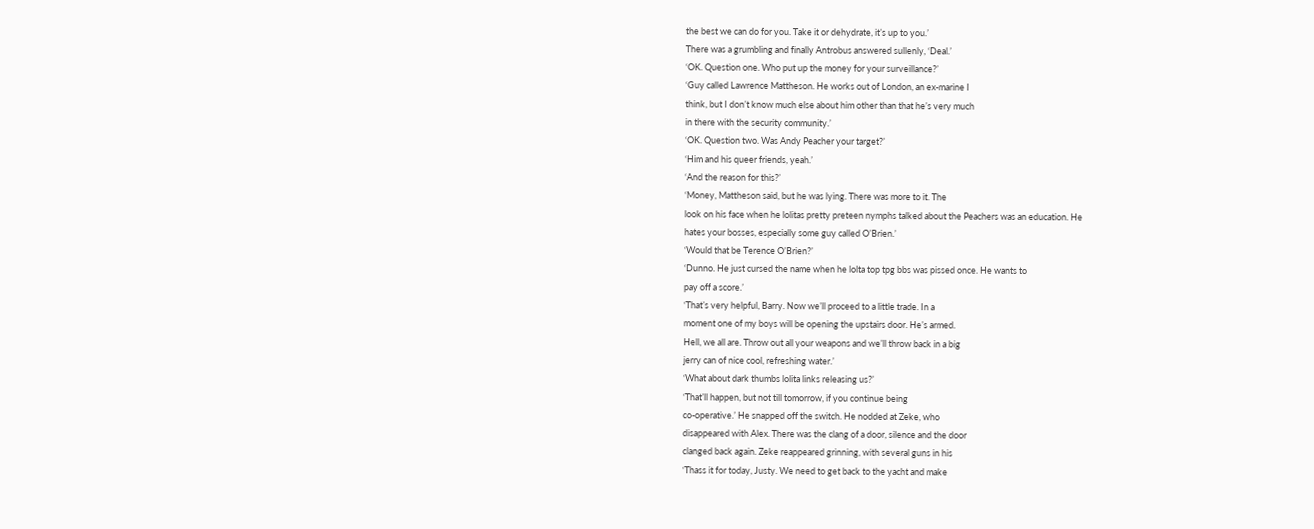the best we can do for you. Take it or dehydrate, it’s up to you.’
There was a grumbling and finally Antrobus answered sullenly, ‘Deal.’
‘OK. Question one. Who put up the money for your surveillance?’
‘Guy called Lawrence Mattheson. He works out of London, an ex-marine I
think, but I don’t know much else about him other than that he’s very much
in there with the security community.’
‘OK. Question two. Was Andy Peacher your target?’
‘Him and his queer friends, yeah.’
‘And the reason for this?’
‘Money, Mattheson said, but he was lying. There was more to it. The
look on his face when he lolitas pretty preteen nymphs talked about the Peachers was an education. He
hates your bosses, especially some guy called O’Brien.’
‘Would that be Terence O’Brien?’
‘Dunno. He just cursed the name when he lolta top tpg bbs was pissed once. He wants to
pay off a score.’
‘That’s very helpful, Barry. Now we’ll proceed to a little trade. In a
moment one of my boys will be opening the upstairs door. He’s armed.
Hell, we all are. Throw out all your weapons and we’ll throw back in a big
jerry can of nice cool, refreshing water.’
‘What about dark thumbs lolita links releasing us?’
‘That’ll happen, but not till tomorrow, if you continue being
co-operative.’ He snapped off the switch. He nodded at Zeke, who
disappeared with Alex. There was the clang of a door, silence and the door
clanged back again. Zeke reappeared grinning, with several guns in his
‘Thass it for today, Justy. We need to get back to the yacht and make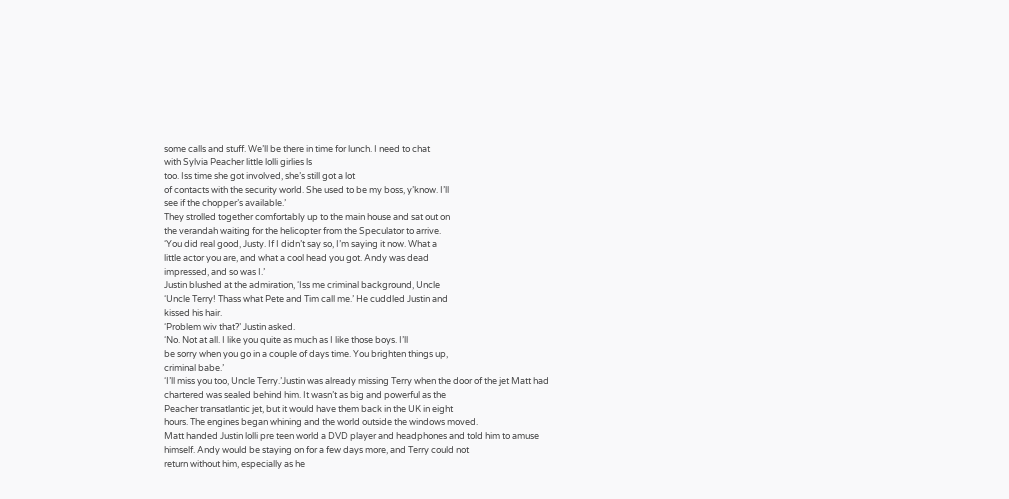some calls and stuff. We’ll be there in time for lunch. I need to chat
with Sylvia Peacher little lolli girlies ls
too. Iss time she got involved, she’s still got a lot
of contacts with the security world. She used to be my boss, y’know. I’ll
see if the chopper’s available.’
They strolled together comfortably up to the main house and sat out on
the verandah waiting for the helicopter from the Speculator to arrive.
‘You did real good, Justy. If I didn’t say so, I’m saying it now. What a
little actor you are, and what a cool head you got. Andy was dead
impressed, and so was I.’
Justin blushed at the admiration, ‘Iss me criminal background, Uncle
‘Uncle Terry! Thass what Pete and Tim call me.’ He cuddled Justin and
kissed his hair.
‘Problem wiv that?’ Justin asked.
‘No. Not at all. I like you quite as much as I like those boys. I’ll
be sorry when you go in a couple of days time. You brighten things up,
criminal babe.’
‘I’ll miss you too, Uncle Terry.’Justin was already missing Terry when the door of the jet Matt had
chartered was sealed behind him. It wasn’t as big and powerful as the
Peacher transatlantic jet, but it would have them back in the UK in eight
hours. The engines began whining and the world outside the windows moved.
Matt handed Justin lolli pre teen world a DVD player and headphones and told him to amuse
himself. Andy would be staying on for a few days more, and Terry could not
return without him, especially as he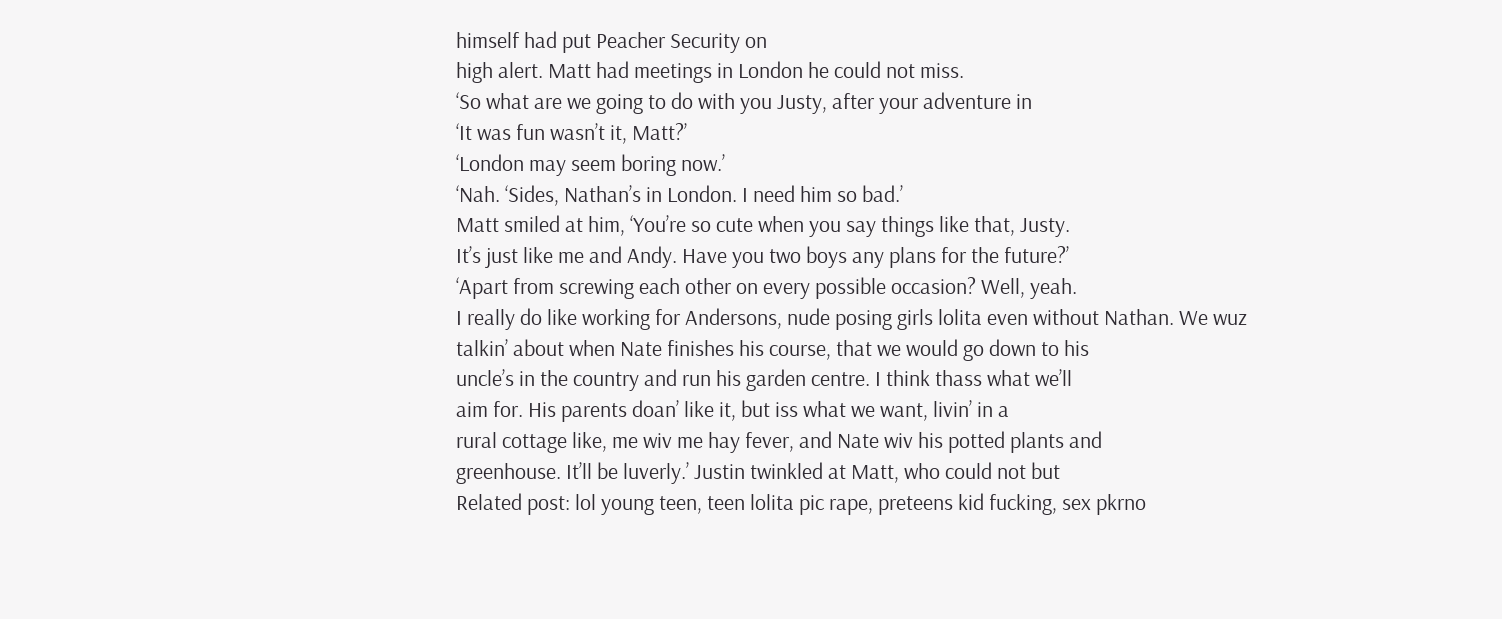himself had put Peacher Security on
high alert. Matt had meetings in London he could not miss.
‘So what are we going to do with you Justy, after your adventure in
‘It was fun wasn’t it, Matt?’
‘London may seem boring now.’
‘Nah. ‘Sides, Nathan’s in London. I need him so bad.’
Matt smiled at him, ‘You’re so cute when you say things like that, Justy.
It’s just like me and Andy. Have you two boys any plans for the future?’
‘Apart from screwing each other on every possible occasion? Well, yeah.
I really do like working for Andersons, nude posing girls lolita even without Nathan. We wuz
talkin’ about when Nate finishes his course, that we would go down to his
uncle’s in the country and run his garden centre. I think thass what we’ll
aim for. His parents doan’ like it, but iss what we want, livin’ in a
rural cottage like, me wiv me hay fever, and Nate wiv his potted plants and
greenhouse. It’ll be luverly.’ Justin twinkled at Matt, who could not but
Related post: lol young teen, teen lolita pic rape, preteens kid fucking, sex pkrno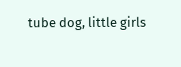tube dog, little girls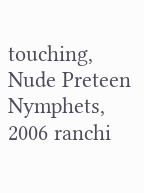touching, Nude Preteen Nymphets, 2006 ranchi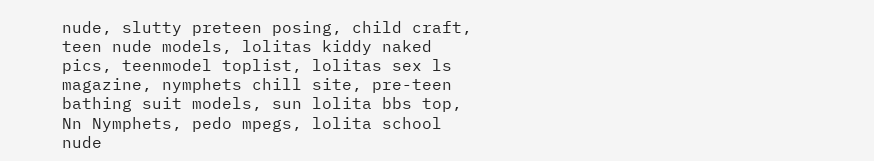nude, slutty preteen posing, child craft, teen nude models, lolitas kiddy naked pics, teenmodel toplist, lolitas sex ls magazine, nymphets chill site, pre-teen bathing suit models, sun lolita bbs top, Nn Nymphets, pedo mpegs, lolita school nude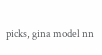picks, gina model nn